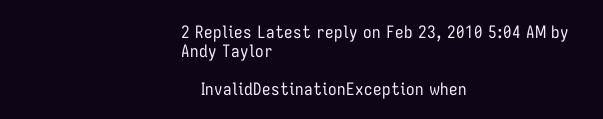2 Replies Latest reply on Feb 23, 2010 5:04 AM by Andy Taylor

    InvalidDestinationException when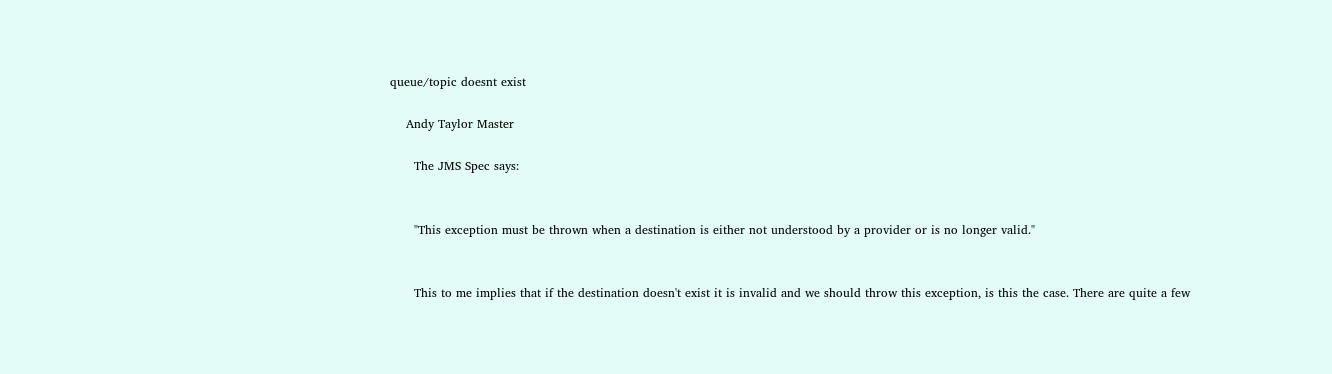queue/topic doesnt exist

    Andy Taylor Master

      The JMS Spec says:


      "This exception must be thrown when a destination is either not understood by a provider or is no longer valid."


      This to me implies that if the destination doesn't exist it is invalid and we should throw this exception, is this the case. There are quite a few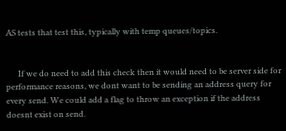AS tests that test this, typically with temp queues/topics.


      If we do need to add this check then it would need to be server side for performance reasons, we dont want to be sending an address query for every send. We could add a flag to throw an exception if the address doesnt exist on send.